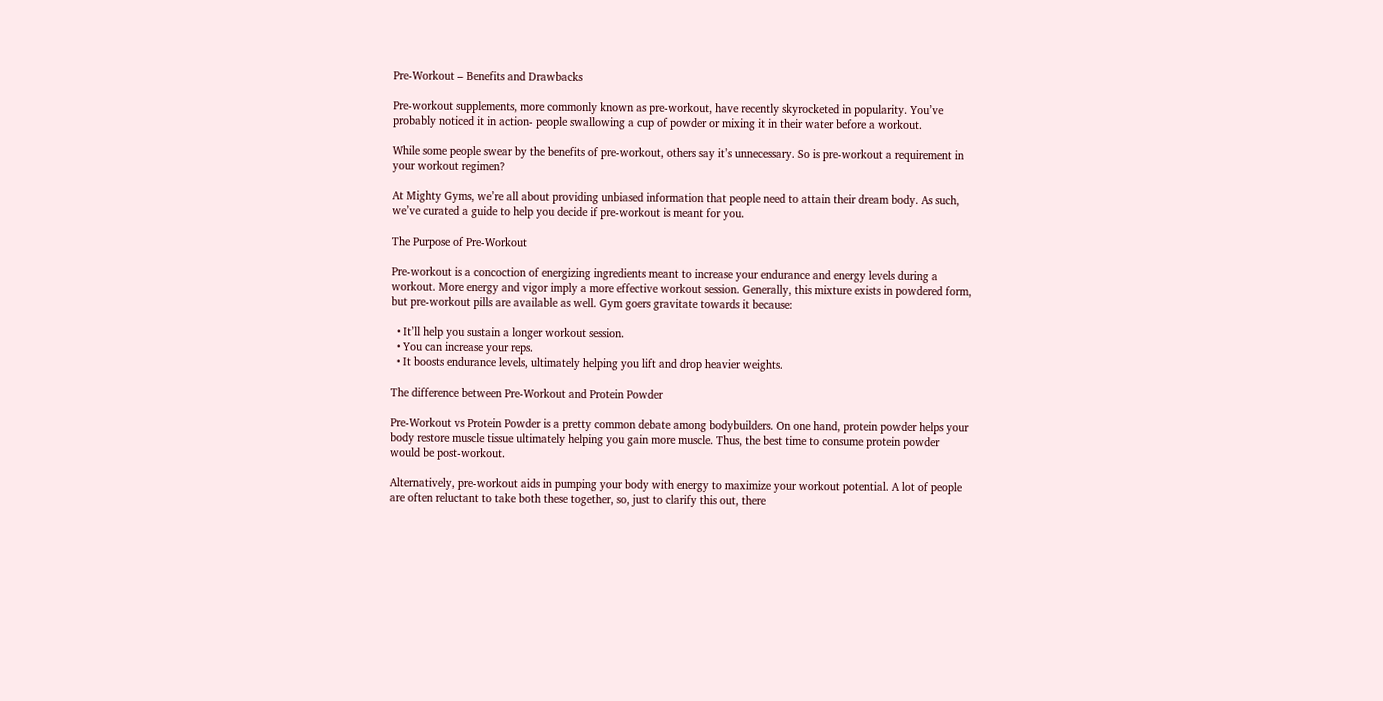Pre-Workout – Benefits and Drawbacks

Pre-workout supplements, more commonly known as pre-workout, have recently skyrocketed in popularity. You’ve probably noticed it in action- people swallowing a cup of powder or mixing it in their water before a workout.

While some people swear by the benefits of pre-workout, others say it’s unnecessary. So is pre-workout a requirement in your workout regimen?

At Mighty Gyms, we’re all about providing unbiased information that people need to attain their dream body. As such, we’ve curated a guide to help you decide if pre-workout is meant for you.

The Purpose of Pre-Workout

Pre-workout is a concoction of energizing ingredients meant to increase your endurance and energy levels during a workout. More energy and vigor imply a more effective workout session. Generally, this mixture exists in powdered form, but pre-workout pills are available as well. Gym goers gravitate towards it because:

  • It’ll help you sustain a longer workout session.
  • You can increase your reps.
  • It boosts endurance levels, ultimately helping you lift and drop heavier weights.

The difference between Pre-Workout and Protein Powder

Pre-Workout vs Protein Powder is a pretty common debate among bodybuilders. On one hand, protein powder helps your body restore muscle tissue ultimately helping you gain more muscle. Thus, the best time to consume protein powder would be post-workout.

Alternatively, pre-workout aids in pumping your body with energy to maximize your workout potential. A lot of people are often reluctant to take both these together, so, just to clarify this out, there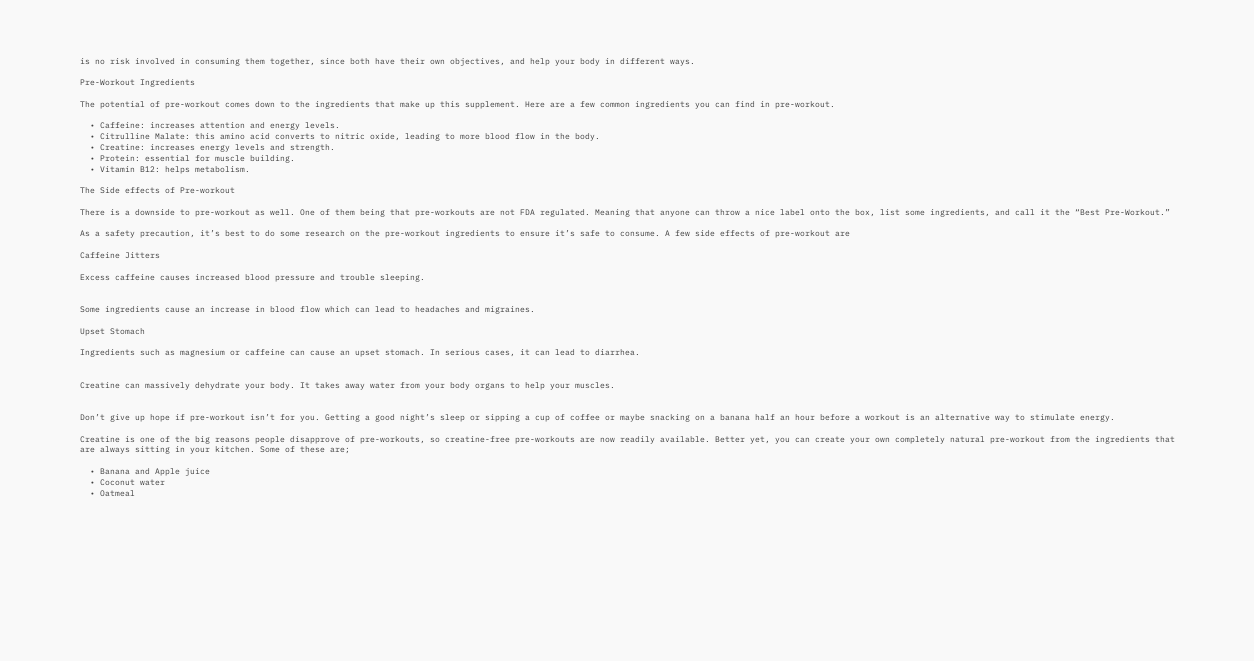is no risk involved in consuming them together, since both have their own objectives, and help your body in different ways.

Pre-Workout Ingredients

The potential of pre-workout comes down to the ingredients that make up this supplement. Here are a few common ingredients you can find in pre-workout.

  • Caffeine: increases attention and energy levels.
  • Citrulline Malate: this amino acid converts to nitric oxide, leading to more blood flow in the body.
  • Creatine: increases energy levels and strength.
  • Protein: essential for muscle building.
  • Vitamin B12: helps metabolism.

The Side effects of Pre-workout

There is a downside to pre-workout as well. One of them being that pre-workouts are not FDA regulated. Meaning that anyone can throw a nice label onto the box, list some ingredients, and call it the “Best Pre-Workout.”

As a safety precaution, it’s best to do some research on the pre-workout ingredients to ensure it’s safe to consume. A few side effects of pre-workout are

Caffeine Jitters

Excess caffeine causes increased blood pressure and trouble sleeping.


Some ingredients cause an increase in blood flow which can lead to headaches and migraines.

Upset Stomach

Ingredients such as magnesium or caffeine can cause an upset stomach. In serious cases, it can lead to diarrhea.


Creatine can massively dehydrate your body. It takes away water from your body organs to help your muscles.


Don’t give up hope if pre-workout isn’t for you. Getting a good night’s sleep or sipping a cup of coffee or maybe snacking on a banana half an hour before a workout is an alternative way to stimulate energy.

Creatine is one of the big reasons people disapprove of pre-workouts, so creatine-free pre-workouts are now readily available. Better yet, you can create your own completely natural pre-workout from the ingredients that are always sitting in your kitchen. Some of these are;

  • Banana and Apple juice
  • Coconut water
  • Oatmeal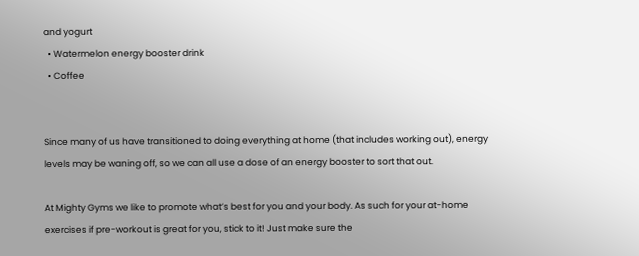and yogurt
  • Watermelon energy booster drink
  • Coffee


Since many of us have transitioned to doing everything at home (that includes working out), energy levels may be waning off, so we can all use a dose of an energy booster to sort that out.

At Mighty Gyms we like to promote what’s best for you and your body. As such for your at-home exercises if pre-workout is great for you, stick to it! Just make sure the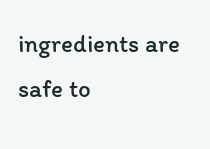ingredients are safe to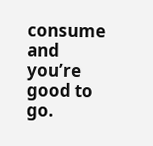consume and you’re good to go.